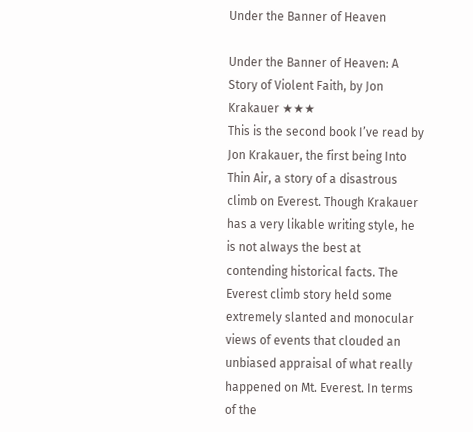Under the Banner of Heaven

Under the Banner of Heaven: A Story of Violent Faith, by Jon Krakauer ★★★
This is the second book I’ve read by Jon Krakauer, the first being Into Thin Air, a story of a disastrous climb on Everest. Though Krakauer has a very likable writing style, he is not always the best at contending historical facts. The Everest climb story held some extremely slanted and monocular views of events that clouded an unbiased appraisal of what really happened on Mt. Everest. In terms of the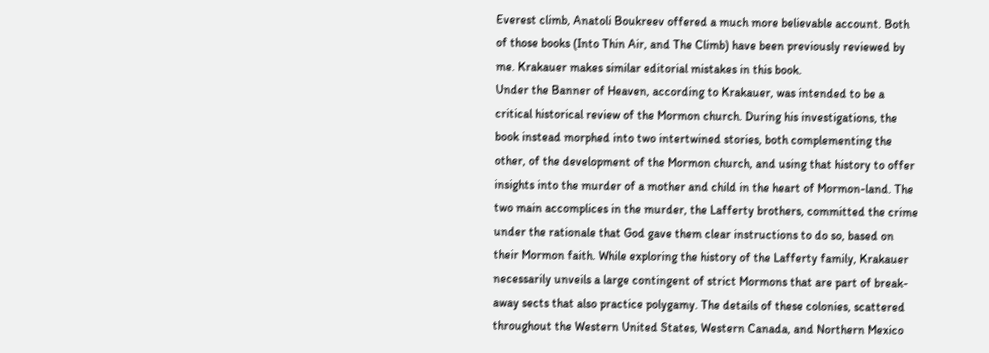Everest climb, Anatoli Boukreev offered a much more believable account. Both of those books (Into Thin Air, and The Climb) have been previously reviewed by me. Krakauer makes similar editorial mistakes in this book.
Under the Banner of Heaven, according to Krakauer, was intended to be a critical historical review of the Mormon church. During his investigations, the book instead morphed into two intertwined stories, both complementing the other, of the development of the Mormon church, and using that history to offer insights into the murder of a mother and child in the heart of Mormon-land. The two main accomplices in the murder, the Lafferty brothers, committed the crime under the rationale that God gave them clear instructions to do so, based on their Mormon faith. While exploring the history of the Lafferty family, Krakauer necessarily unveils a large contingent of strict Mormons that are part of break-away sects that also practice polygamy. The details of these colonies, scattered throughout the Western United States, Western Canada, and Northern Mexico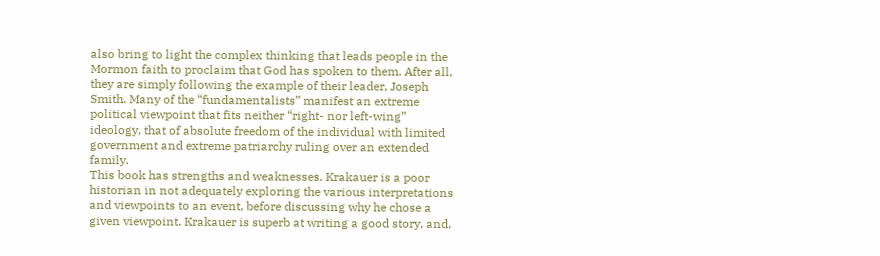also bring to light the complex thinking that leads people in the Mormon faith to proclaim that God has spoken to them. After all, they are simply following the example of their leader, Joseph Smith. Many of the “fundamentalists” manifest an extreme political viewpoint that fits neither “right- nor left-wing” ideology, that of absolute freedom of the individual with limited government and extreme patriarchy ruling over an extended family.
This book has strengths and weaknesses. Krakauer is a poor historian in not adequately exploring the various interpretations and viewpoints to an event, before discussing why he chose a given viewpoint. Krakauer is superb at writing a good story, and,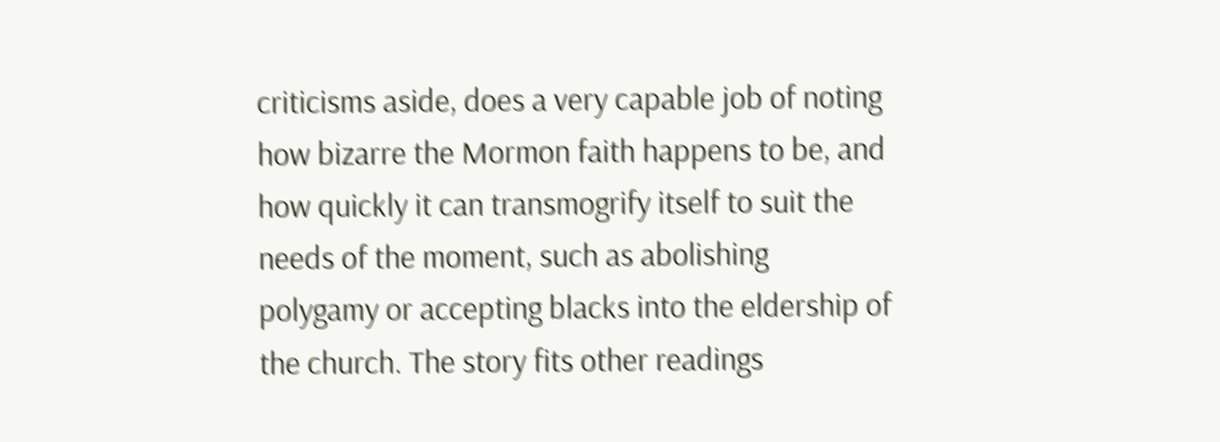criticisms aside, does a very capable job of noting how bizarre the Mormon faith happens to be, and how quickly it can transmogrify itself to suit the needs of the moment, such as abolishing polygamy or accepting blacks into the eldership of the church. The story fits other readings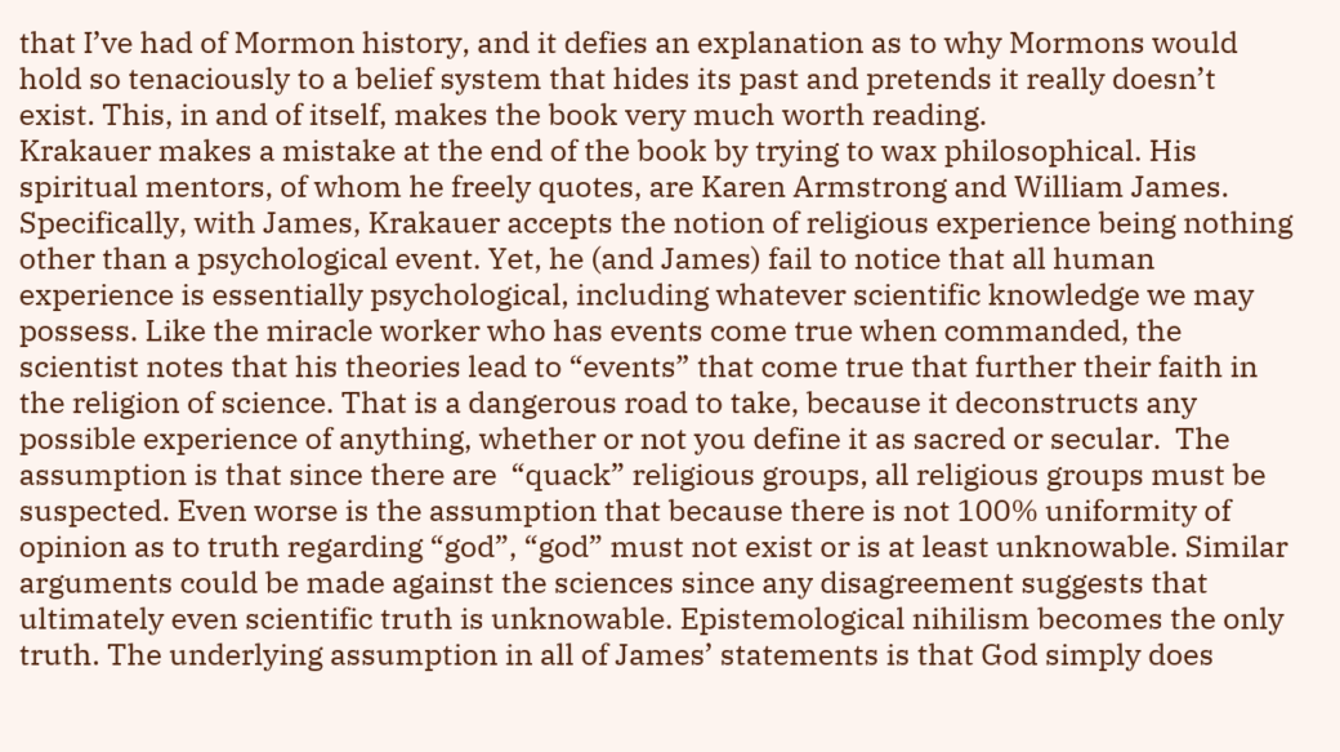that I’ve had of Mormon history, and it defies an explanation as to why Mormons would hold so tenaciously to a belief system that hides its past and pretends it really doesn’t exist. This, in and of itself, makes the book very much worth reading.
Krakauer makes a mistake at the end of the book by trying to wax philosophical. His spiritual mentors, of whom he freely quotes, are Karen Armstrong and William James. Specifically, with James, Krakauer accepts the notion of religious experience being nothing other than a psychological event. Yet, he (and James) fail to notice that all human experience is essentially psychological, including whatever scientific knowledge we may possess. Like the miracle worker who has events come true when commanded, the scientist notes that his theories lead to “events” that come true that further their faith in the religion of science. That is a dangerous road to take, because it deconstructs any possible experience of anything, whether or not you define it as sacred or secular.  The assumption is that since there are  “quack” religious groups, all religious groups must be suspected. Even worse is the assumption that because there is not 100% uniformity of opinion as to truth regarding “god”, “god” must not exist or is at least unknowable. Similar arguments could be made against the sciences since any disagreement suggests that ultimately even scientific truth is unknowable. Epistemological nihilism becomes the only truth. The underlying assumption in all of James’ statements is that God simply does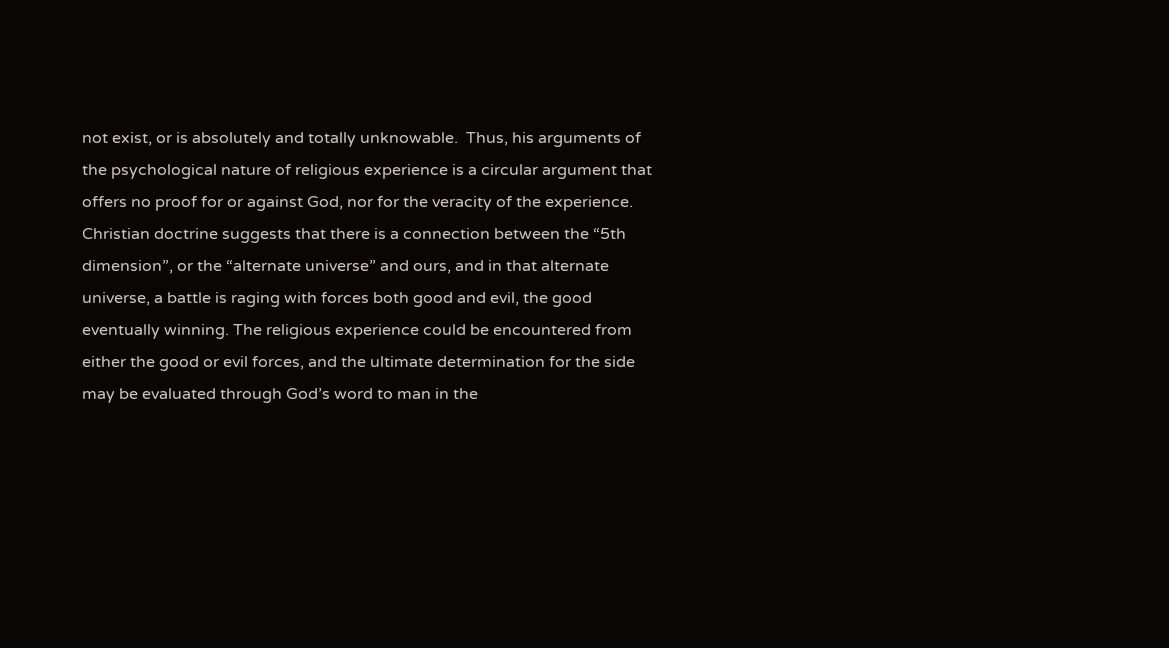not exist, or is absolutely and totally unknowable.  Thus, his arguments of the psychological nature of religious experience is a circular argument that offers no proof for or against God, nor for the veracity of the experience. Christian doctrine suggests that there is a connection between the “5th dimension”, or the “alternate universe” and ours, and in that alternate universe, a battle is raging with forces both good and evil, the good eventually winning. The religious experience could be encountered from either the good or evil forces, and the ultimate determination for the side may be evaluated through God’s word to man in the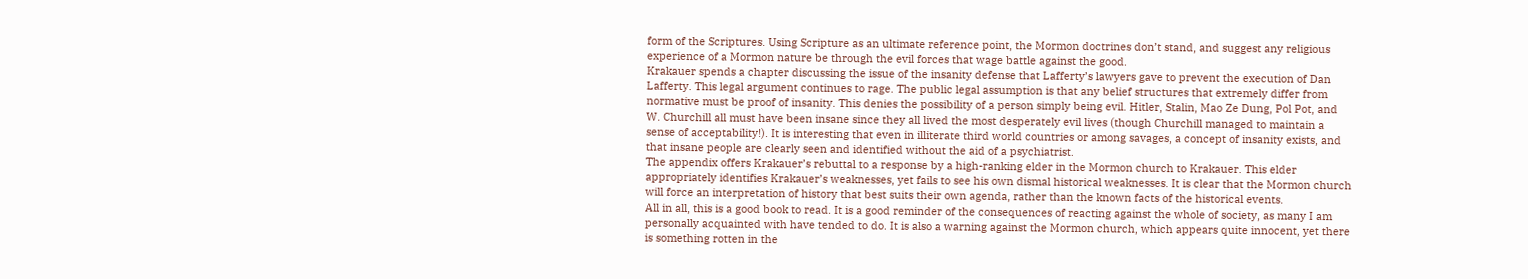form of the Scriptures. Using Scripture as an ultimate reference point, the Mormon doctrines don’t stand, and suggest any religious experience of a Mormon nature be through the evil forces that wage battle against the good.
Krakauer spends a chapter discussing the issue of the insanity defense that Lafferty’s lawyers gave to prevent the execution of Dan Lafferty. This legal argument continues to rage. The public legal assumption is that any belief structures that extremely differ from normative must be proof of insanity. This denies the possibility of a person simply being evil. Hitler, Stalin, Mao Ze Dung, Pol Pot, and W. Churchill all must have been insane since they all lived the most desperately evil lives (though Churchill managed to maintain a sense of acceptability!). It is interesting that even in illiterate third world countries or among savages, a concept of insanity exists, and that insane people are clearly seen and identified without the aid of a psychiatrist.
The appendix offers Krakauer’s rebuttal to a response by a high-ranking elder in the Mormon church to Krakauer. This elder appropriately identifies Krakauer’s weaknesses, yet fails to see his own dismal historical weaknesses. It is clear that the Mormon church will force an interpretation of history that best suits their own agenda, rather than the known facts of the historical events.
All in all, this is a good book to read. It is a good reminder of the consequences of reacting against the whole of society, as many I am personally acquainted with have tended to do. It is also a warning against the Mormon church, which appears quite innocent, yet there is something rotten in the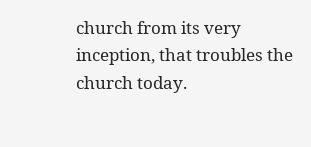church from its very inception, that troubles the church today.